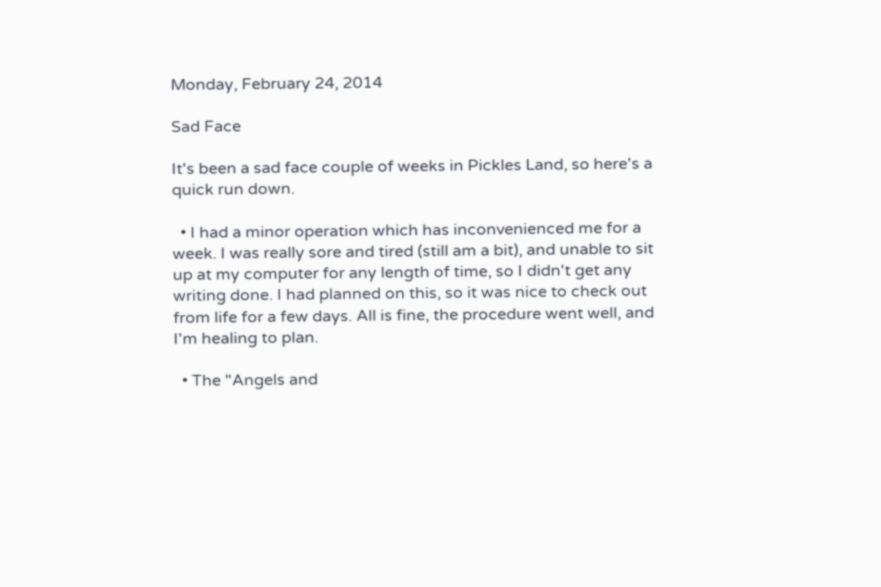Monday, February 24, 2014

Sad Face

It's been a sad face couple of weeks in Pickles Land, so here's a quick run down.

  • I had a minor operation which has inconvenienced me for a week. I was really sore and tired (still am a bit), and unable to sit up at my computer for any length of time, so I didn't get any writing done. I had planned on this, so it was nice to check out from life for a few days. All is fine, the procedure went well, and I'm healing to plan.

  • The "Angels and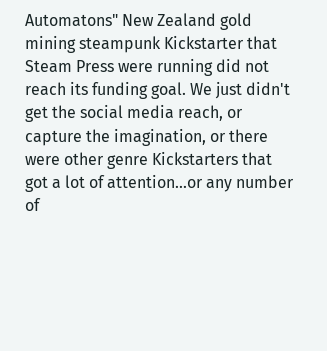Automatons" New Zealand gold mining steampunk Kickstarter that Steam Press were running did not reach its funding goal. We just didn't get the social media reach, or capture the imagination, or there were other genre Kickstarters that got a lot of attention...or any number of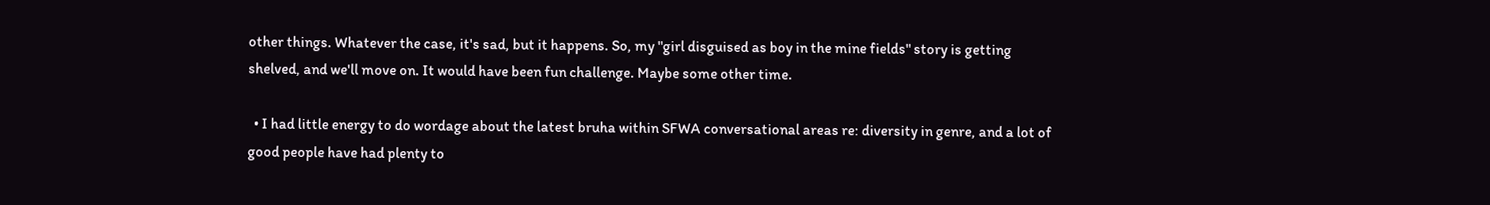other things. Whatever the case, it's sad, but it happens. So, my "girl disguised as boy in the mine fields" story is getting shelved, and we'll move on. It would have been fun challenge. Maybe some other time.

  • I had little energy to do wordage about the latest bruha within SFWA conversational areas re: diversity in genre, and a lot of good people have had plenty to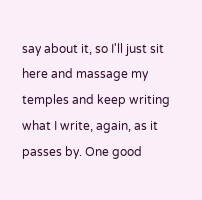say about it, so I'll just sit here and massage my temples and keep writing what I write, again, as it passes by. One good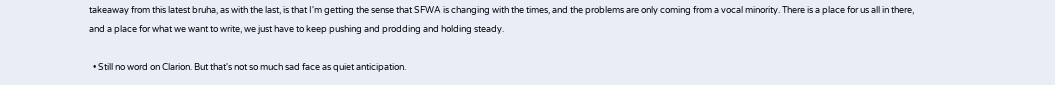takeaway from this latest bruha, as with the last, is that I'm getting the sense that SFWA is changing with the times, and the problems are only coming from a vocal minority. There is a place for us all in there, and a place for what we want to write, we just have to keep pushing and prodding and holding steady.

  • Still no word on Clarion. But that's not so much sad face as quiet anticipation.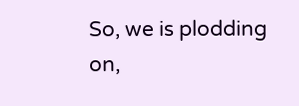So, we is plodding on,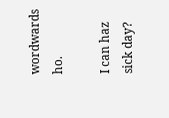wordwards ho.

I can haz sick day?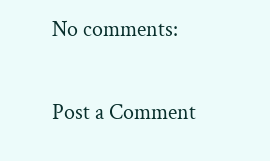No comments:

Post a Comment